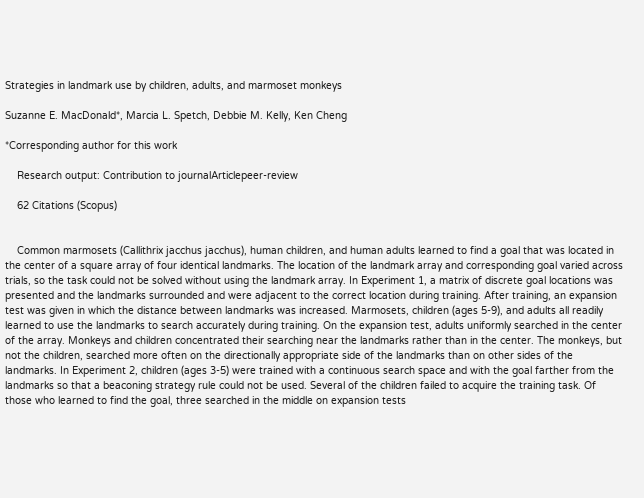Strategies in landmark use by children, adults, and marmoset monkeys

Suzanne E. MacDonald*, Marcia L. Spetch, Debbie M. Kelly, Ken Cheng

*Corresponding author for this work

    Research output: Contribution to journalArticlepeer-review

    62 Citations (Scopus)


    Common marmosets (Callithrix jacchus jacchus), human children, and human adults learned to find a goal that was located in the center of a square array of four identical landmarks. The location of the landmark array and corresponding goal varied across trials, so the task could not be solved without using the landmark array. In Experiment 1, a matrix of discrete goal locations was presented and the landmarks surrounded and were adjacent to the correct location during training. After training, an expansion test was given in which the distance between landmarks was increased. Marmosets, children (ages 5-9), and adults all readily learned to use the landmarks to search accurately during training. On the expansion test, adults uniformly searched in the center of the array. Monkeys and children concentrated their searching near the landmarks rather than in the center. The monkeys, but not the children, searched more often on the directionally appropriate side of the landmarks than on other sides of the landmarks. In Experiment 2, children (ages 3-5) were trained with a continuous search space and with the goal farther from the landmarks so that a beaconing strategy rule could not be used. Several of the children failed to acquire the training task. Of those who learned to find the goal, three searched in the middle on expansion tests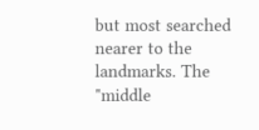but most searched nearer to the landmarks. The "middle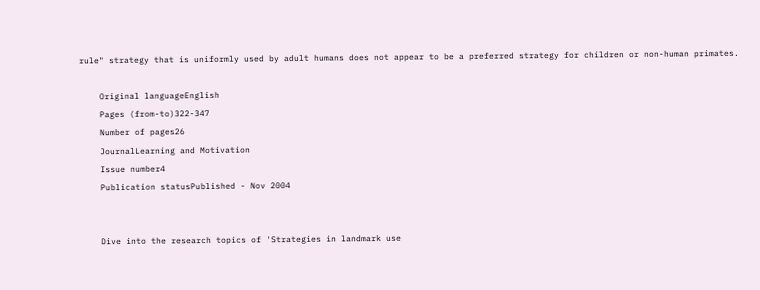rule" strategy that is uniformly used by adult humans does not appear to be a preferred strategy for children or non-human primates.

    Original languageEnglish
    Pages (from-to)322-347
    Number of pages26
    JournalLearning and Motivation
    Issue number4
    Publication statusPublished - Nov 2004


    Dive into the research topics of 'Strategies in landmark use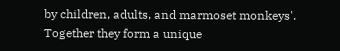by children, adults, and marmoset monkeys'. Together they form a unique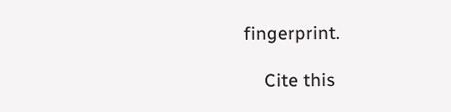fingerprint.

    Cite this